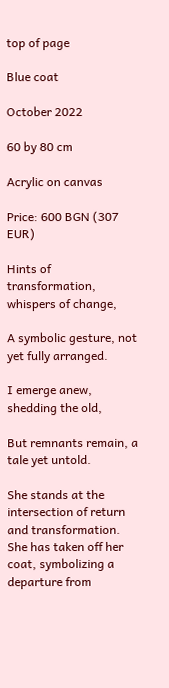top of page

Blue coat

October 2022

60 by 80 cm

Acrylic on canvas

Price: 600 BGN (307 EUR)

Hints of transformation, whispers of change,

A symbolic gesture, not yet fully arranged.

I emerge anew, shedding the old,

But remnants remain, a tale yet untold.

She stands at the intersection of return and transformation. She has taken off her coat, symbolizing a departure from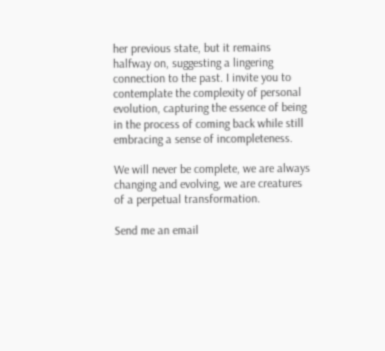her previous state, but it remains halfway on, suggesting a lingering connection to the past. I invite you to contemplate the complexity of personal evolution, capturing the essence of being in the process of coming back while still embracing a sense of incompleteness.

We will never be complete, we are always changing and evolving, we are creatures of a perpetual transformation.

Send me an email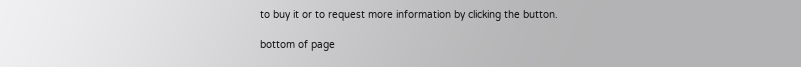to buy it or to request more information by clicking the button.

bottom of page